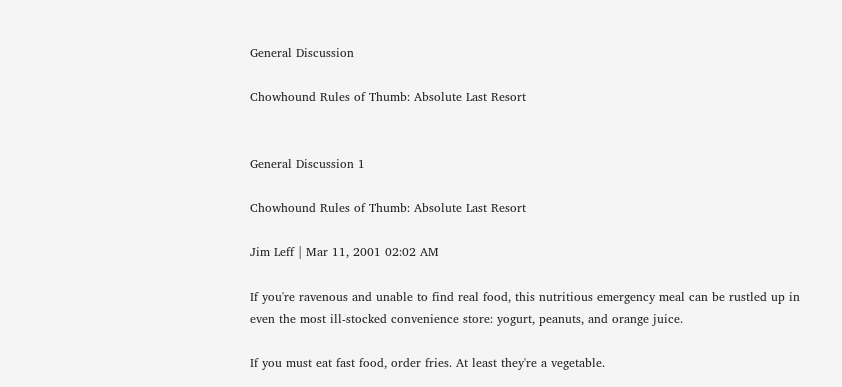General Discussion

Chowhound Rules of Thumb: Absolute Last Resort


General Discussion 1

Chowhound Rules of Thumb: Absolute Last Resort

Jim Leff | Mar 11, 2001 02:02 AM

If you're ravenous and unable to find real food, this nutritious emergency meal can be rustled up in even the most ill-stocked convenience store: yogurt, peanuts, and orange juice.

If you must eat fast food, order fries. At least they're a vegetable.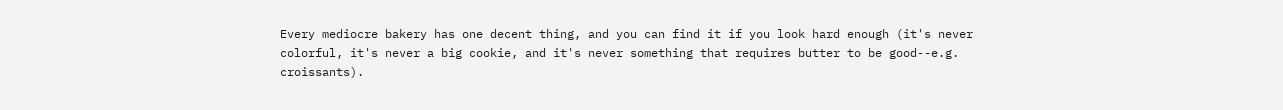Every mediocre bakery has one decent thing, and you can find it if you look hard enough (it's never colorful, it's never a big cookie, and it's never something that requires butter to be good--e.g. croissants).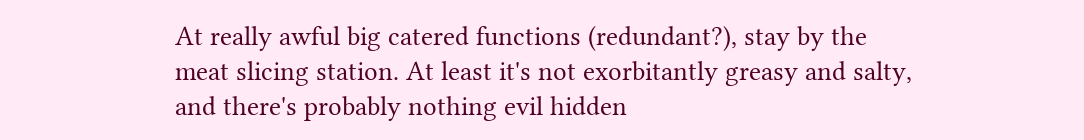At really awful big catered functions (redundant?), stay by the meat slicing station. At least it's not exorbitantly greasy and salty, and there's probably nothing evil hidden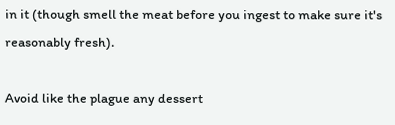in it (though smell the meat before you ingest to make sure it's reasonably fresh).

Avoid like the plague any dessert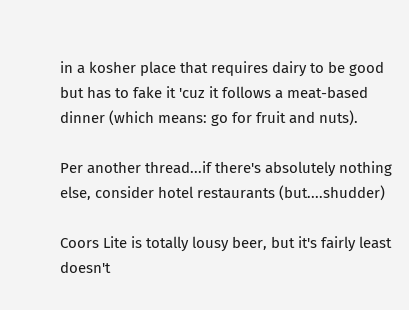in a kosher place that requires dairy to be good but has to fake it 'cuz it follows a meat-based dinner (which means: go for fruit and nuts).

Per another thread...if there's absolutely nothing else, consider hotel restaurants (but....shudder)

Coors Lite is totally lousy beer, but it's fairly least doesn't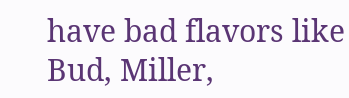have bad flavors like Bud, Miller,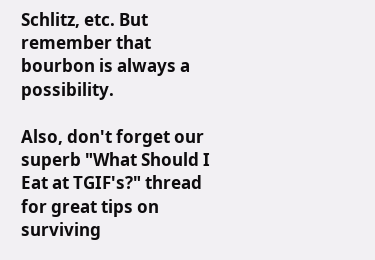Schlitz, etc. But remember that bourbon is always a possibility.

Also, don't forget our superb "What Should I Eat at TGIF's?" thread for great tips on surviving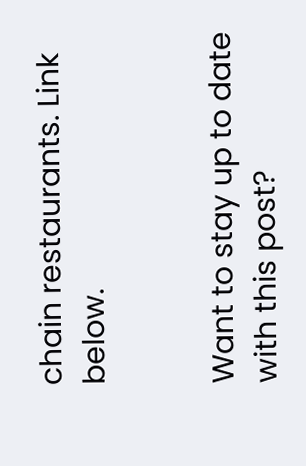chain restaurants. Link below.


Want to stay up to date with this post?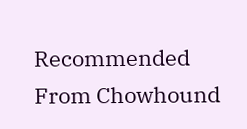Recommended From Chowhound